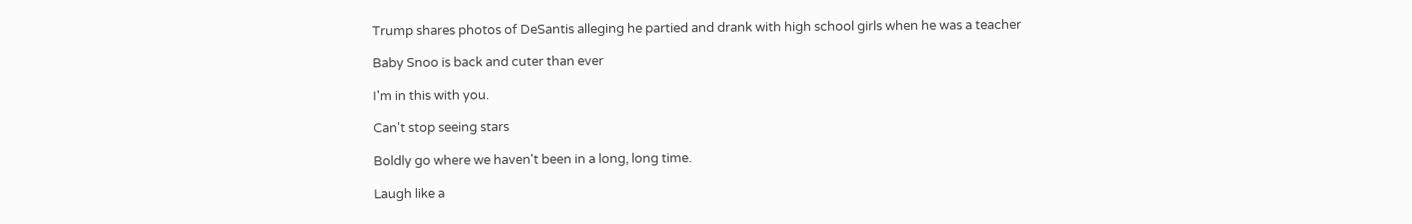Trump shares photos of DeSantis alleging he partied and drank with high school girls when he was a teacher

Baby Snoo is back and cuter than ever

I'm in this with you.

Can't stop seeing stars

Boldly go where we haven't been in a long, long time.

Laugh like a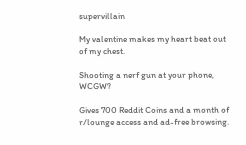supervillain

My valentine makes my heart beat out of my chest.

Shooting a nerf gun at your phone, WCGW?

Gives 700 Reddit Coins and a month of r/lounge access and ad-free browsing.